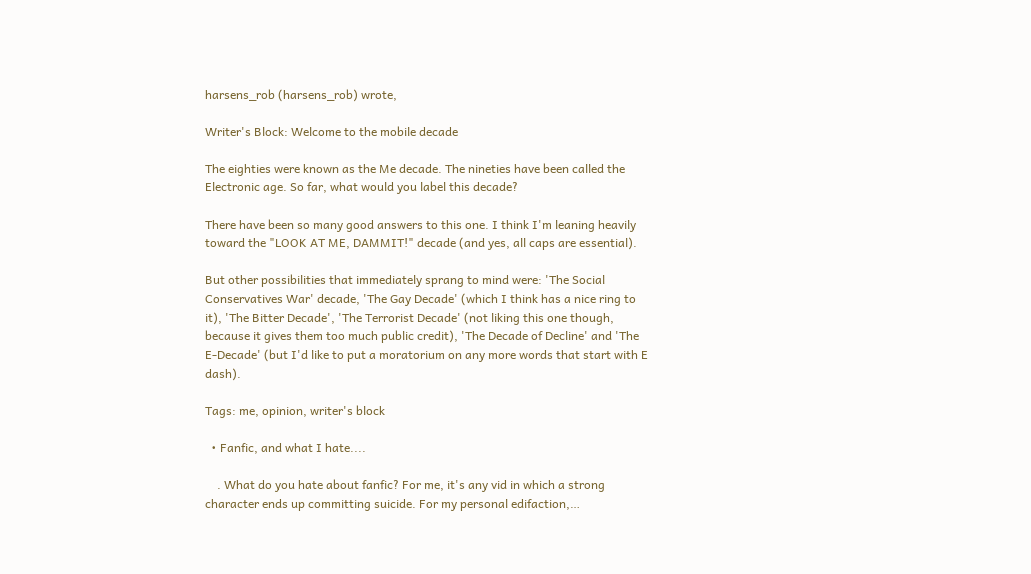harsens_rob (harsens_rob) wrote,

Writer's Block: Welcome to the mobile decade

The eighties were known as the Me decade. The nineties have been called the Electronic age. So far, what would you label this decade?

There have been so many good answers to this one. I think I'm leaning heavily toward the "LOOK AT ME, DAMMIT!" decade (and yes, all caps are essential).

But other possibilities that immediately sprang to mind were: 'The Social Conservatives War' decade, 'The Gay Decade' (which I think has a nice ring to it), 'The Bitter Decade', 'The Terrorist Decade' (not liking this one though, because it gives them too much public credit), 'The Decade of Decline' and 'The E-Decade' (but I'd like to put a moratorium on any more words that start with E dash).

Tags: me, opinion, writer's block

  • Fanfic, and what I hate....

    . What do you hate about fanfic? For me, it's any vid in which a strong character ends up committing suicide. For my personal edifaction,…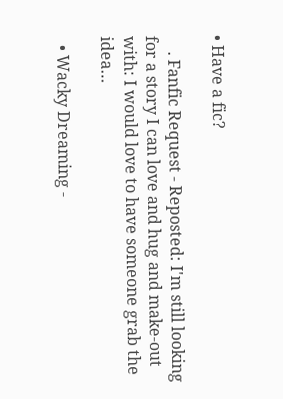• Have a fic?

    . Fanfic Request - Reposted: I'm still looking for a story I can love and hug and make-out with: I would love to have someone grab the idea…

  • Wacky Dreaming -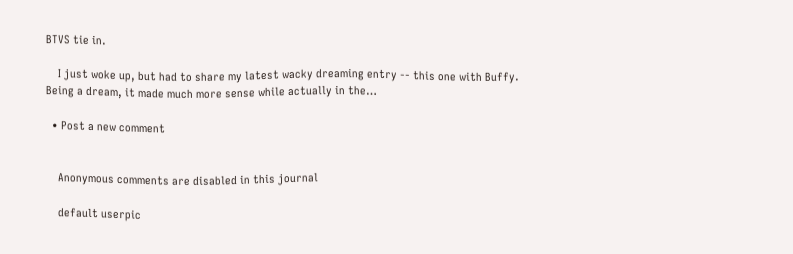BTVS tie in.

    I just woke up, but had to share my latest wacky dreaming entry -- this one with Buffy. Being a dream, it made much more sense while actually in the…

  • Post a new comment


    Anonymous comments are disabled in this journal

    default userpic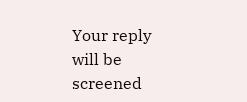Your reply will be screened